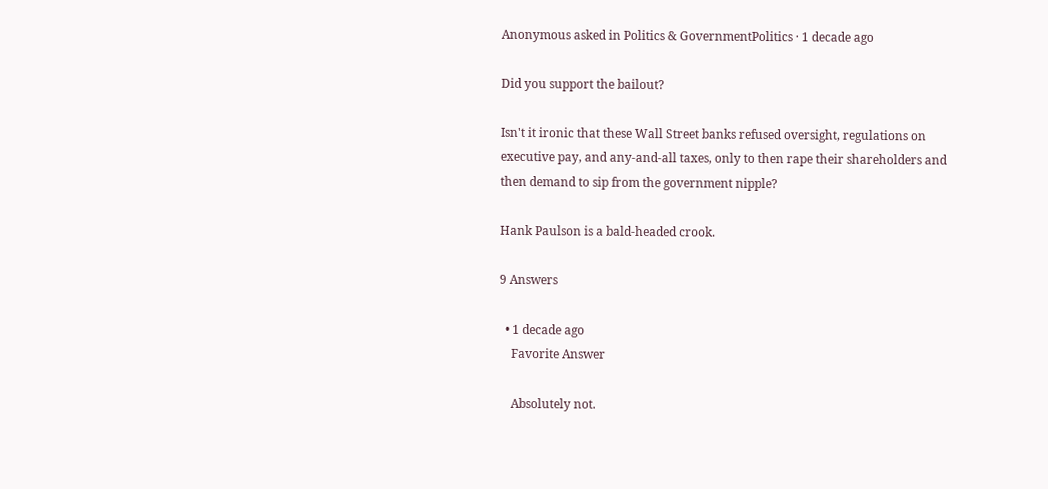Anonymous asked in Politics & GovernmentPolitics · 1 decade ago

Did you support the bailout?

Isn't it ironic that these Wall Street banks refused oversight, regulations on executive pay, and any-and-all taxes, only to then rape their shareholders and then demand to sip from the government nipple?

Hank Paulson is a bald-headed crook.

9 Answers

  • 1 decade ago
    Favorite Answer

    Absolutely not.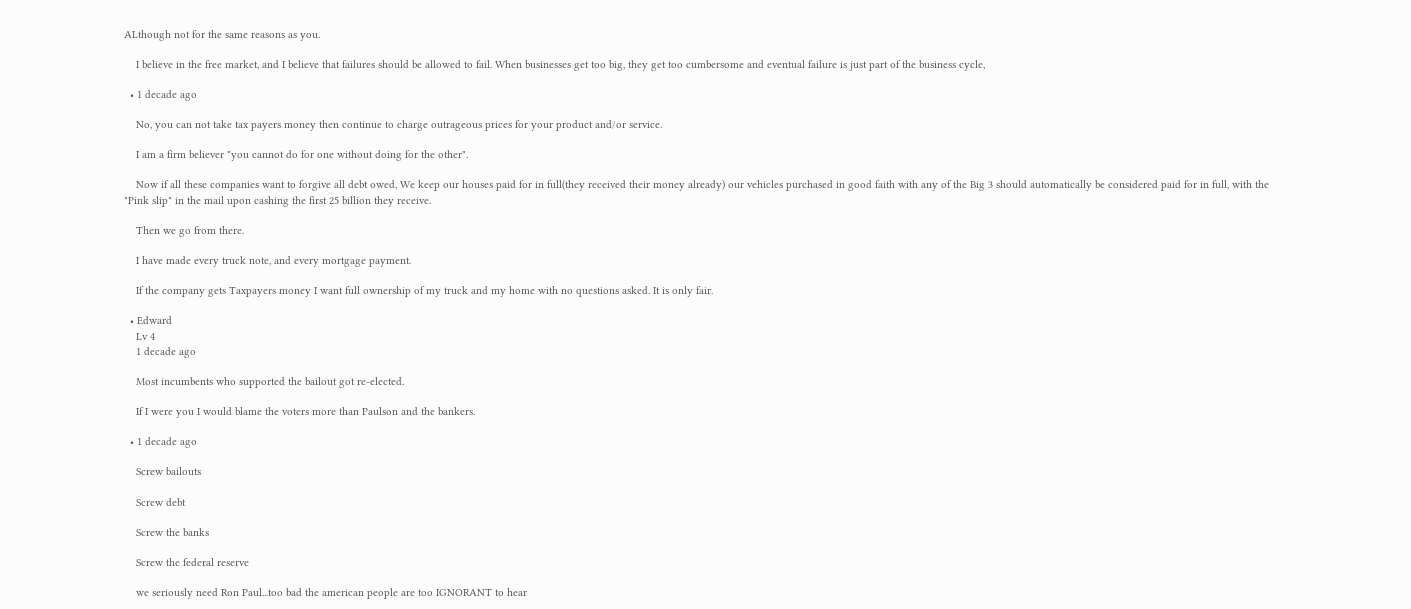ALthough not for the same reasons as you.

    I believe in the free market, and I believe that failures should be allowed to fail. When businesses get too big, they get too cumbersome and eventual failure is just part of the business cycle,

  • 1 decade ago

    No, you can not take tax payers money then continue to charge outrageous prices for your product and/or service.

    I am a firm believer "you cannot do for one without doing for the other".

    Now if all these companies want to forgive all debt owed, We keep our houses paid for in full(they received their money already) our vehicles purchased in good faith with any of the Big 3 should automatically be considered paid for in full, with the "Pink slip" in the mail upon cashing the first 25 billion they receive.

    Then we go from there.

    I have made every truck note, and every mortgage payment.

    If the company gets Taxpayers money I want full ownership of my truck and my home with no questions asked. It is only fair.

  • Edward
    Lv 4
    1 decade ago

    Most incumbents who supported the bailout got re-elected.

    If I were you I would blame the voters more than Paulson and the bankers.

  • 1 decade ago

    Screw bailouts

    Screw debt

    Screw the banks

    Screw the federal reserve

    we seriously need Ron Paul...too bad the american people are too IGNORANT to hear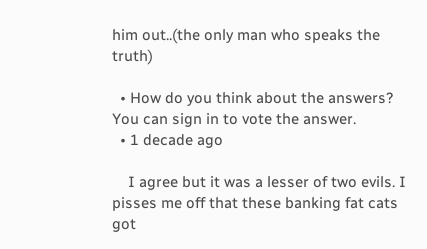him out..(the only man who speaks the truth)

  • How do you think about the answers? You can sign in to vote the answer.
  • 1 decade ago

    I agree but it was a lesser of two evils. I pisses me off that these banking fat cats got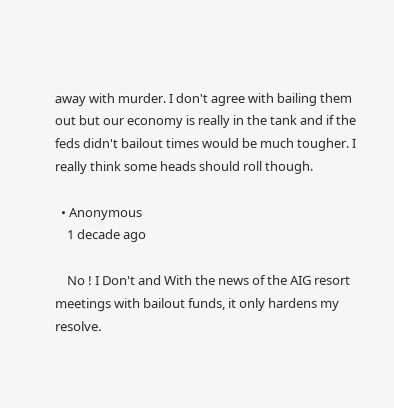away with murder. I don't agree with bailing them out but our economy is really in the tank and if the feds didn't bailout times would be much tougher. I really think some heads should roll though.

  • Anonymous
    1 decade ago

    No ! I Don't and With the news of the AIG resort meetings with bailout funds, it only hardens my resolve.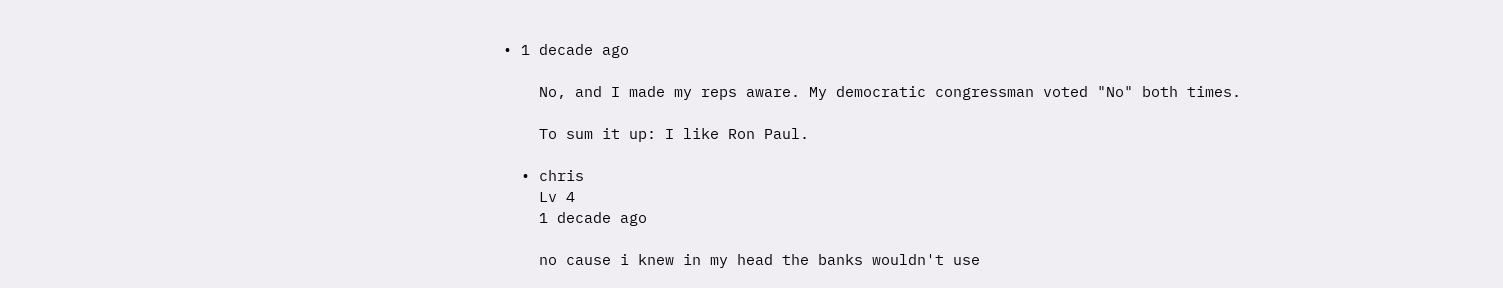• 1 decade ago

    No, and I made my reps aware. My democratic congressman voted "No" both times.

    To sum it up: I like Ron Paul.

  • chris
    Lv 4
    1 decade ago

    no cause i knew in my head the banks wouldn't use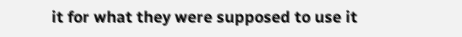it for what they were supposed to use it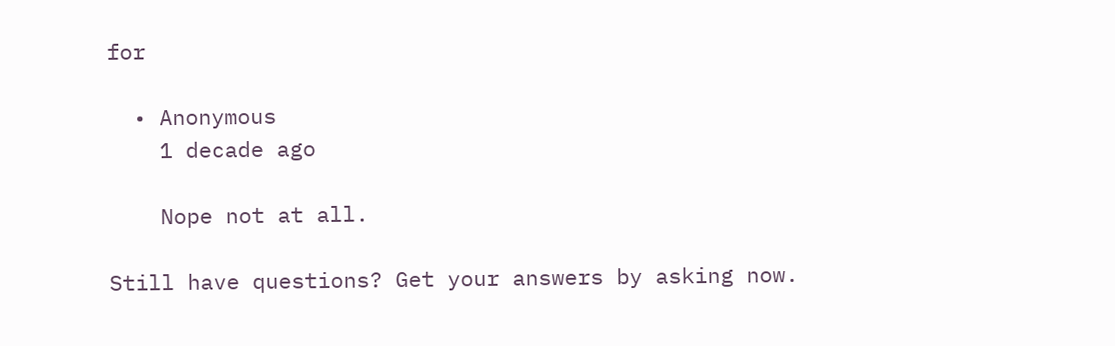for

  • Anonymous
    1 decade ago

    Nope not at all.

Still have questions? Get your answers by asking now.